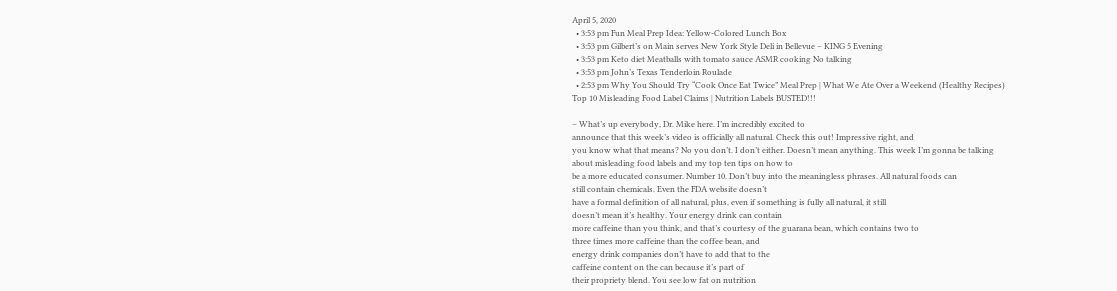April 5, 2020
  • 3:53 pm Fun Meal Prep Idea: Yellow-Colored Lunch Box
  • 3:53 pm Gilbert’s on Main serves New York Style Deli in Bellevue – KING 5 Evening
  • 3:53 pm Keto diet Meatballs with tomato sauce ASMR cooking No talking
  • 3:53 pm John’s Texas Tenderloin Roulade
  • 2:53 pm Why You Should Try “Cook Once Eat Twice” Meal Prep | What We Ate Over a Weekend (Healthy Recipes)
Top 10 Misleading Food Label Claims | Nutrition Labels BUSTED!!!

– What’s up everybody, Dr. Mike here. I’m incredibly excited to
announce that this week’s video is officially all natural. Check this out! Impressive right, and
you know what that means? No you don’t. I don’t either. Doesn’t mean anything. This week I’m gonna be talking
about misleading food labels and my top ten tips on how to
be a more educated consumer. Number 10. Don’t buy into the meaningless phrases. All natural foods can
still contain chemicals. Even the FDA website doesn’t
have a formal definition of all natural, plus, even if something is fully all natural, it still
doesn’t mean it’s healthy. Your energy drink can contain
more caffeine than you think, and that’s courtesy of the guarana bean, which contains two to
three times more caffeine than the coffee bean, and
energy drink companies don’t have to add that to the
caffeine content on the can because it’s part of
their propriety blend. You see low fat on nutrition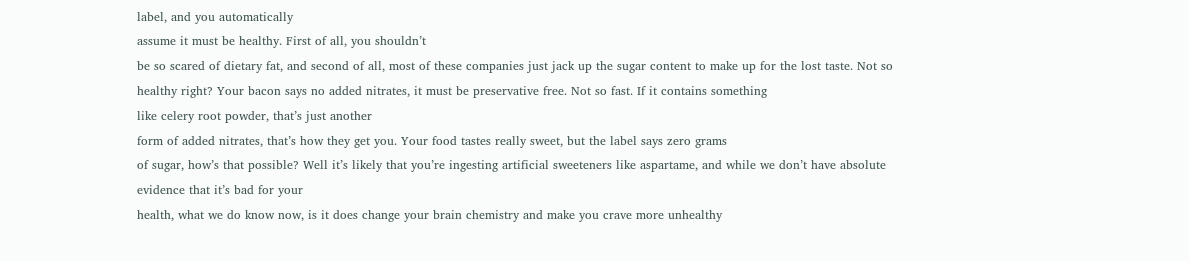label, and you automatically
assume it must be healthy. First of all, you shouldn’t
be so scared of dietary fat, and second of all, most of these companies just jack up the sugar content to make up for the lost taste. Not so healthy right? Your bacon says no added nitrates, it must be preservative free. Not so fast. If it contains something
like celery root powder, that’s just another
form of added nitrates, that’s how they get you. Your food tastes really sweet, but the label says zero grams
of sugar, how’s that possible? Well it’s likely that you’re ingesting artificial sweeteners like aspartame, and while we don’t have absolute evidence that it’s bad for your
health, what we do know now, is it does change your brain chemistry and make you crave more unhealthy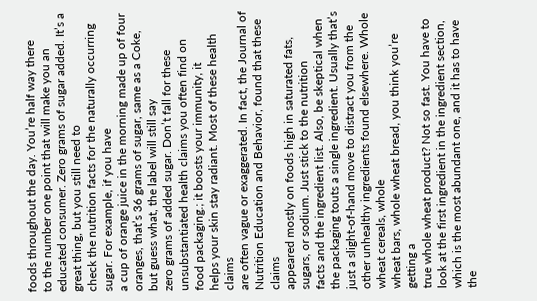foods throughout the day. You’re half way there
to the number one point that will make you an educated consumer. Zero grams of sugar added. It’s a great thing, but you still need to
check the nutrition facts for the naturally occurring sugar. For example, if you have
a cup of orange juice in the morning made up of four oranges, that’s 36 grams of sugar, same as a Coke, but guess what, the label will still say
zero grams of added sugar. Don’t fall for these
unsubstantiated health claims you often find on food packaging.; it boosts your immunity, it
helps your skin stay radiant. Most of these health claims
are often vague or exaggerated. In fact, the Journal of
Nutrition Education and Behavior, found that these claims
appeared mostly on foods high in saturated fats, sugars, or sodium. Just stick to the nutrition
facts and the ingredient list. Also, be skeptical when
the packaging touts a single ingredient. Usually that’s just a slight-of-hand move to distract you from the
other unhealthy ingredients found elsewhere. Whole wheat cereals, whole
wheat bars, whole wheat bread, you think you’re getting a
true whole wheat product? Not so fast. You have to look at the first ingredient in the ingredient section,
which is the most abundant one, and it has to have the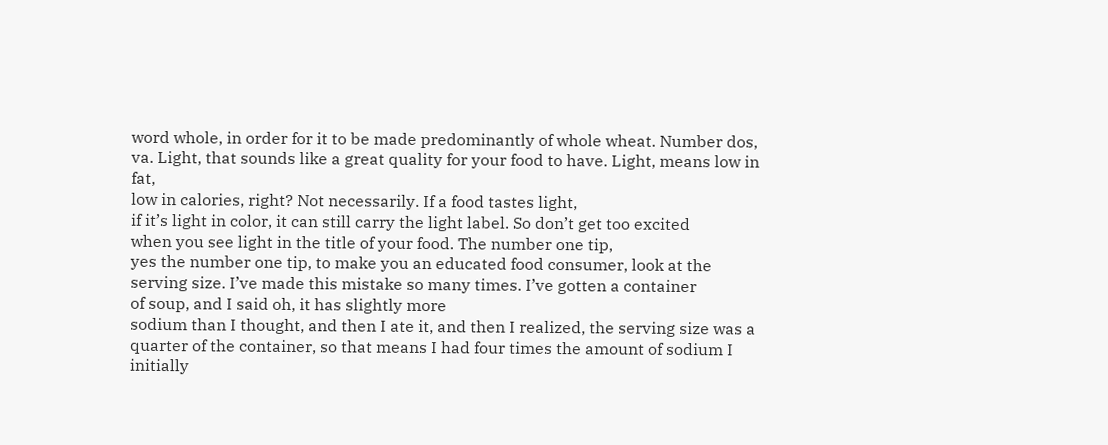word whole, in order for it to be made predominantly of whole wheat. Number dos, va. Light, that sounds like a great quality for your food to have. Light, means low in fat,
low in calories, right? Not necessarily. If a food tastes light,
if it’s light in color, it can still carry the light label. So don’t get too excited
when you see light in the title of your food. The number one tip,
yes the number one tip, to make you an educated food consumer, look at the serving size. I’ve made this mistake so many times. I’ve gotten a container
of soup, and I said oh, it has slightly more
sodium than I thought, and then I ate it, and then I realized, the serving size was a
quarter of the container, so that means I had four times the amount of sodium I initially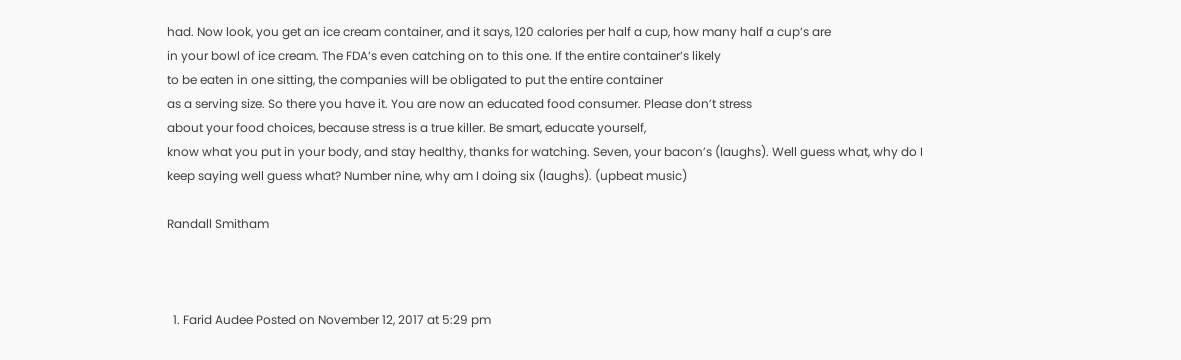had. Now look, you get an ice cream container, and it says, 120 calories per half a cup, how many half a cup’s are
in your bowl of ice cream. The FDA’s even catching on to this one. If the entire container’s likely
to be eaten in one sitting, the companies will be obligated to put the entire container
as a serving size. So there you have it. You are now an educated food consumer. Please don’t stress
about your food choices, because stress is a true killer. Be smart, educate yourself,
know what you put in your body, and stay healthy, thanks for watching. Seven, your bacon’s (laughs). Well guess what, why do I
keep saying well guess what? Number nine, why am I doing six (laughs). (upbeat music)

Randall Smitham



  1. Farid Audee Posted on November 12, 2017 at 5:29 pm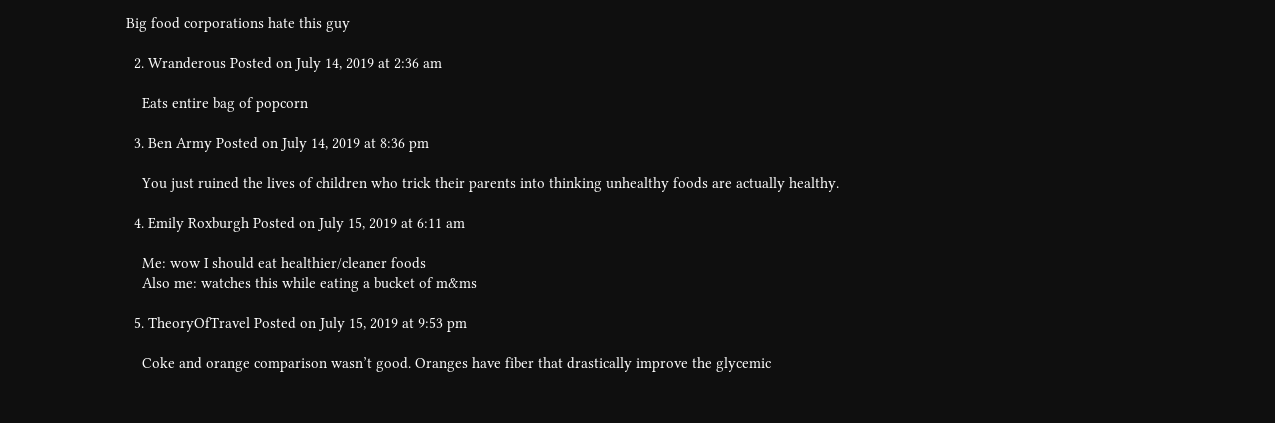Big food corporations hate this guy

  2. Wranderous Posted on July 14, 2019 at 2:36 am

    Eats entire bag of popcorn

  3. Ben Army Posted on July 14, 2019 at 8:36 pm

    You just ruined the lives of children who trick their parents into thinking unhealthy foods are actually healthy.

  4. Emily Roxburgh Posted on July 15, 2019 at 6:11 am

    Me: wow I should eat healthier/cleaner foods
    Also me: watches this while eating a bucket of m&ms

  5. TheoryOfTravel Posted on July 15, 2019 at 9:53 pm

    Coke and orange comparison wasn’t good. Oranges have fiber that drastically improve the glycemic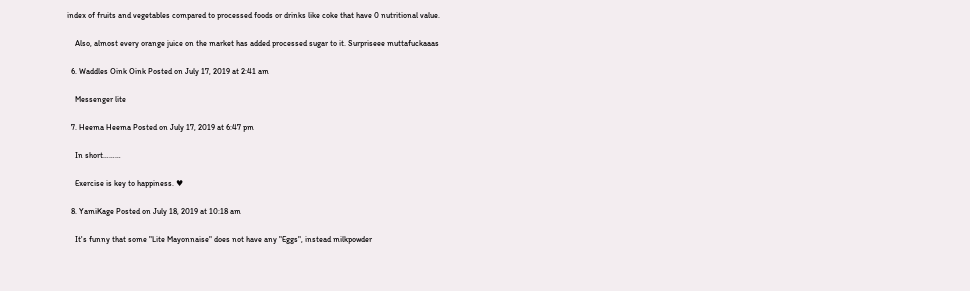index of fruits and vegetables compared to processed foods or drinks like coke that have 0 nutritional value.

    Also, almost every orange juice on the market has added processed sugar to it. Surpriseee muttafuckaaas

  6. Waddles Oink Oink Posted on July 17, 2019 at 2:41 am

    Messenger lite

  7. Heema Heema Posted on July 17, 2019 at 6:47 pm

    In short………

    Exercise is key to happiness. ♥

  8. YamiKage Posted on July 18, 2019 at 10:18 am

    It's funny that some "Lite Mayonnaise" does not have any "Eggs", instead milkpowder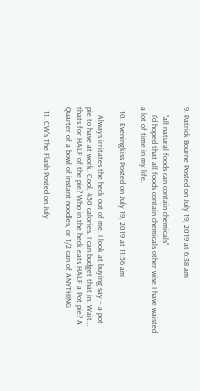9. Patrick Bourne Posted on July 19, 2019 at 6:38 am

    "all natural foods can contain chemicals"
    I'd hoped that all foods contain chemicals other wise I have waisted a lot of time in my life.

  10. Eveningkiss Posted on July 19, 2019 at 11:56 am

    Always irritates the heck out of me. I look at buying say – a pot pie to have at work. Cool, 450 calories. I can budget that in. Wait… thats for HALF of the pie? Who in the heck eats HALF a Pot pie? A Quarter of a bowl of instant noodles, or 1/2 can of ANYTHING

  11. CW's The Flash Posted on July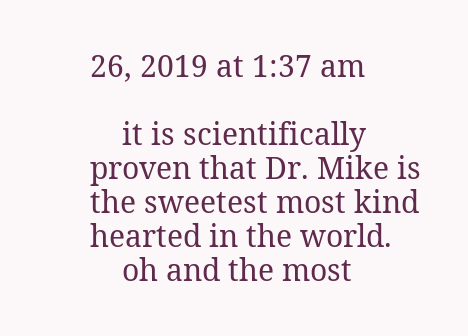26, 2019 at 1:37 am

    it is scientifically proven that Dr. Mike is the sweetest most kind hearted in the world.
    oh and the most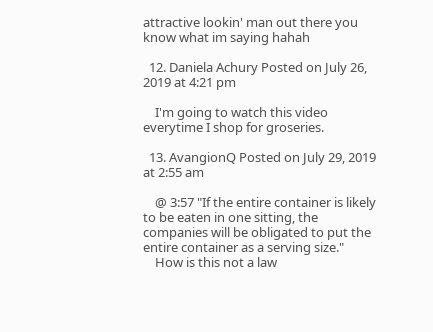attractive lookin' man out there you know what im saying hahah

  12. Daniela Achury Posted on July 26, 2019 at 4:21 pm

    I'm going to watch this video everytime I shop for groseries.

  13. AvangionQ Posted on July 29, 2019 at 2:55 am

    @ 3:57 "If the entire container is likely to be eaten in one sitting, the companies will be obligated to put the entire container as a serving size."
    How is this not a law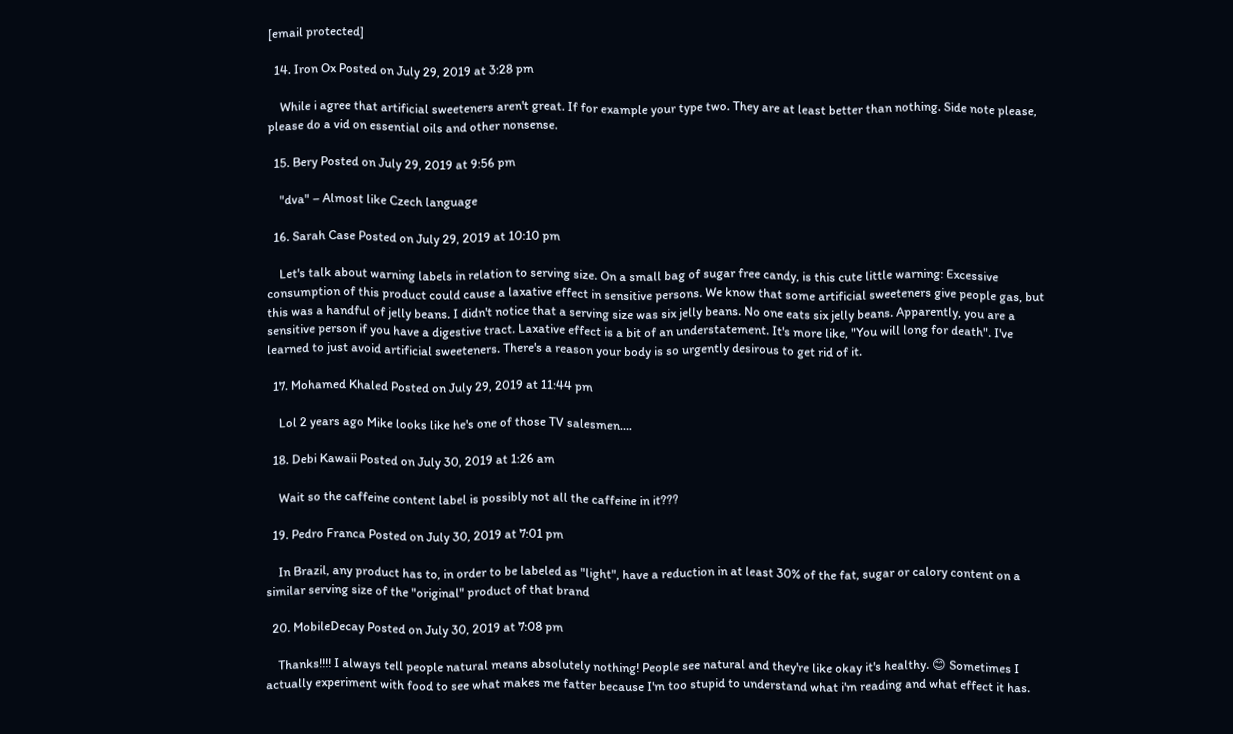[email protected]

  14. Iron Ox Posted on July 29, 2019 at 3:28 pm

    While i agree that artificial sweeteners aren't great. If for example your type two. They are at least better than nothing. Side note please, please do a vid on essential oils and other nonsense.

  15. Bery Posted on July 29, 2019 at 9:56 pm

    "dva" – Almost like Czech language

  16. Sarah Case Posted on July 29, 2019 at 10:10 pm

    Let's talk about warning labels in relation to serving size. On a small bag of sugar free candy, is this cute little warning: Excessive consumption of this product could cause a laxative effect in sensitive persons. We know that some artificial sweeteners give people gas, but this was a handful of jelly beans. I didn't notice that a serving size was six jelly beans. No one eats six jelly beans. Apparently, you are a sensitive person if you have a digestive tract. Laxative effect is a bit of an understatement. It's more like, "You will long for death". I've learned to just avoid artificial sweeteners. There's a reason your body is so urgently desirous to get rid of it.

  17. Mohamed Khaled Posted on July 29, 2019 at 11:44 pm

    Lol 2 years ago Mike looks like he's one of those TV salesmen….

  18. Debi Kawaii Posted on July 30, 2019 at 1:26 am

    Wait so the caffeine content label is possibly not all the caffeine in it???

  19. Pedro Franca Posted on July 30, 2019 at 7:01 pm

    In Brazil, any product has to, in order to be labeled as "light", have a reduction in at least 30% of the fat, sugar or calory content on a similar serving size of the "original" product of that brand

  20. MobileDecay Posted on July 30, 2019 at 7:08 pm

    Thanks!!!! I always tell people natural means absolutely nothing! People see natural and they're like okay it's healthy. 😊 Sometimes I actually experiment with food to see what makes me fatter because I'm too stupid to understand what i'm reading and what effect it has.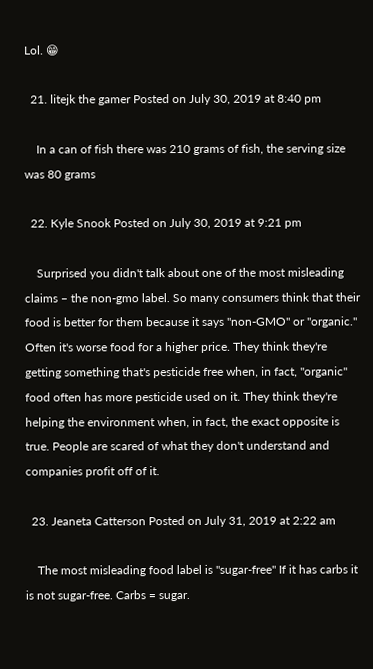Lol. 😁

  21. litejk the gamer Posted on July 30, 2019 at 8:40 pm

    In a can of fish there was 210 grams of fish, the serving size was 80 grams

  22. Kyle Snook Posted on July 30, 2019 at 9:21 pm

    Surprised you didn't talk about one of the most misleading claims – the non-gmo label. So many consumers think that their food is better for them because it says "non-GMO" or "organic." Often it's worse food for a higher price. They think they're getting something that's pesticide free when, in fact, "organic" food often has more pesticide used on it. They think they're helping the environment when, in fact, the exact opposite is true. People are scared of what they don't understand and companies profit off of it.

  23. Jeaneta Catterson Posted on July 31, 2019 at 2:22 am

    The most misleading food label is "sugar-free" If it has carbs it is not sugar-free. Carbs = sugar.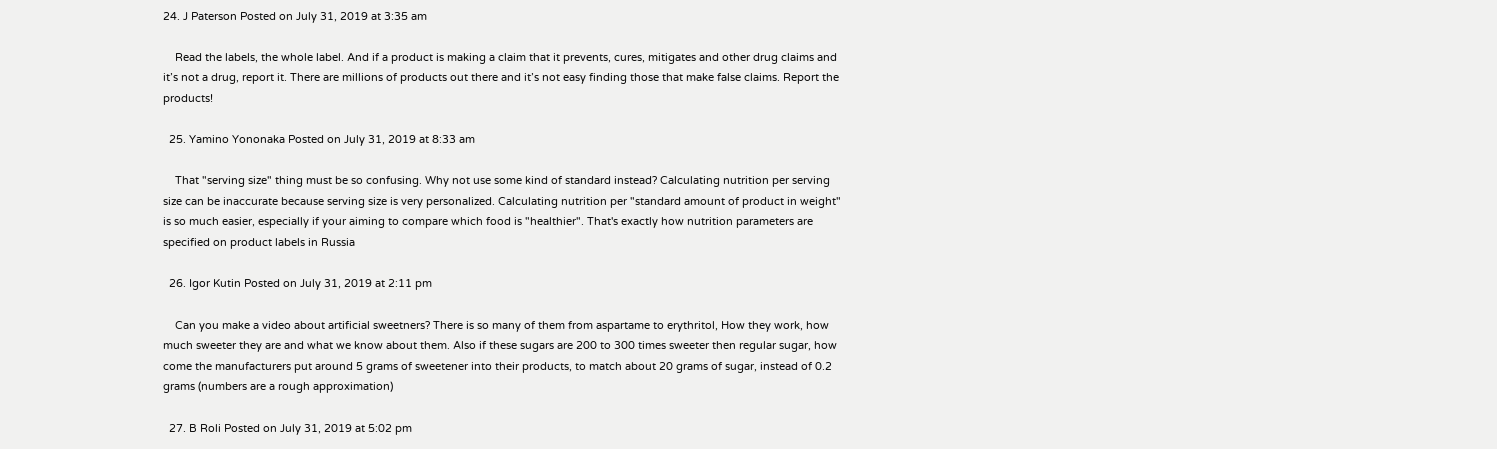24. J Paterson Posted on July 31, 2019 at 3:35 am

    Read the labels, the whole label. And if a product is making a claim that it prevents, cures, mitigates and other drug claims and it’s not a drug, report it. There are millions of products out there and it’s not easy finding those that make false claims. Report the products!

  25. Yamino Yononaka Posted on July 31, 2019 at 8:33 am

    That "serving size" thing must be so confusing. Why not use some kind of standard instead? Calculating nutrition per serving size can be inaccurate because serving size is very personalized. Calculating nutrition per "standard amount of product in weight" is so much easier, especially if your aiming to compare which food is "healthier". That's exactly how nutrition parameters are specified on product labels in Russia

  26. Igor Kutin Posted on July 31, 2019 at 2:11 pm

    Can you make a video about artificial sweetners? There is so many of them from aspartame to erythritol, How they work, how much sweeter they are and what we know about them. Also if these sugars are 200 to 300 times sweeter then regular sugar, how come the manufacturers put around 5 grams of sweetener into their products, to match about 20 grams of sugar, instead of 0.2 grams (numbers are a rough approximation)

  27. B Roli Posted on July 31, 2019 at 5:02 pm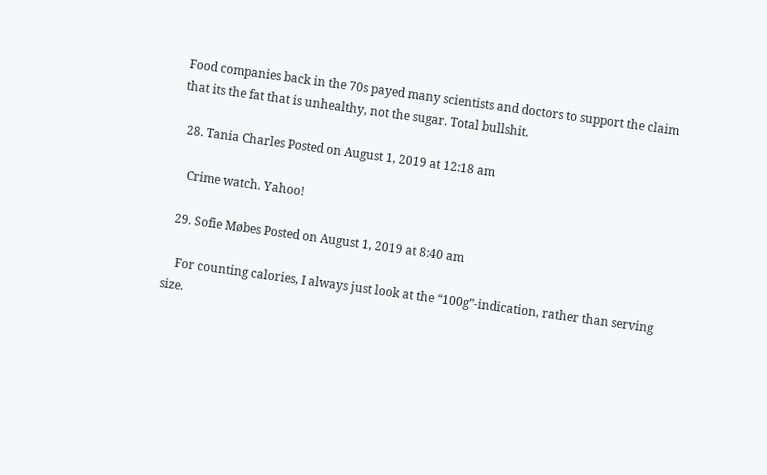Food companies back in the 70s payed many scientists and doctors to support the claim that its the fat that is unhealthy, not the sugar. Total bullshit.

  28. Tania Charles Posted on August 1, 2019 at 12:18 am

    Crime watch. Yahoo!

  29. Sofie Møbes Posted on August 1, 2019 at 8:40 am

    For counting calories, I always just look at the “100g”-indication, rather than serving size.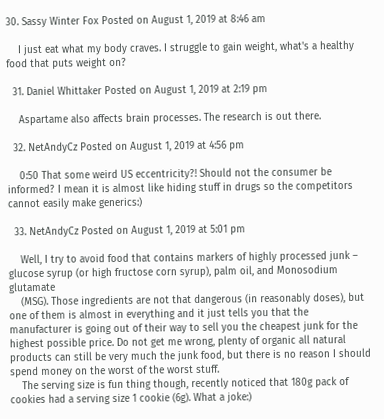30. Sassy Winter Fox Posted on August 1, 2019 at 8:46 am

    I just eat what my body craves. I struggle to gain weight, what's a healthy food that puts weight on?

  31. Daniel Whittaker Posted on August 1, 2019 at 2:19 pm

    Aspartame also affects brain processes. The research is out there.

  32. NetAndyCz Posted on August 1, 2019 at 4:56 pm

    0:50 That some weird US eccentricity?! Should not the consumer be informed? I mean it is almost like hiding stuff in drugs so the competitors cannot easily make generics:)

  33. NetAndyCz Posted on August 1, 2019 at 5:01 pm

    Well, I try to avoid food that contains markers of highly processed junk – glucose syrup (or high fructose corn syrup), palm oil, and Monosodium glutamate
    (MSG). Those ingredients are not that dangerous (in reasonably doses), but one of them is almost in everything and it just tells you that the manufacturer is going out of their way to sell you the cheapest junk for the highest possible price. Do not get me wrong, plenty of organic all natural products can still be very much the junk food, but there is no reason I should spend money on the worst of the worst stuff.
    The serving size is fun thing though, recently noticed that 180g pack of cookies had a serving size 1 cookie (6g). What a joke:)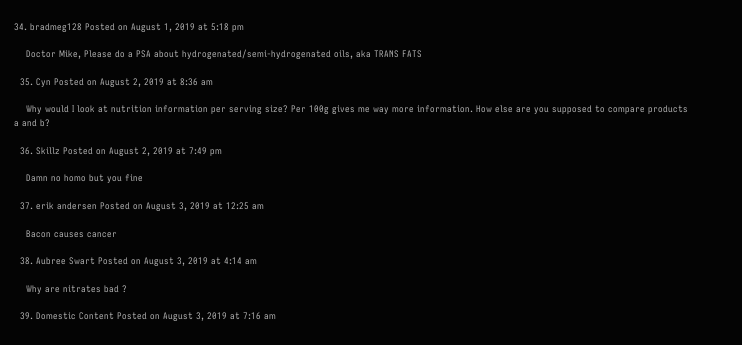34. bradmeg128 Posted on August 1, 2019 at 5:18 pm

    Doctor Mike, Please do a PSA about hydrogenated/semi-hydrogenated oils, aka TRANS FATS

  35. Cyn Posted on August 2, 2019 at 8:36 am

    Why would I look at nutrition information per serving size? Per 100g gives me way more information. How else are you supposed to compare products a and b?

  36. Skillz Posted on August 2, 2019 at 7:49 pm

    Damn no homo but you fine

  37. erik andersen Posted on August 3, 2019 at 12:25 am

    Bacon causes cancer

  38. Aubree Swart Posted on August 3, 2019 at 4:14 am

    Why are nitrates bad ?

  39. Domestic Content Posted on August 3, 2019 at 7:16 am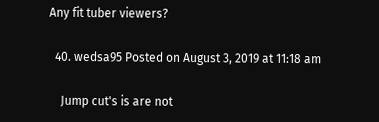Any fit tuber viewers?

  40. wedsa95 Posted on August 3, 2019 at 11:18 am

    Jump cut's is are not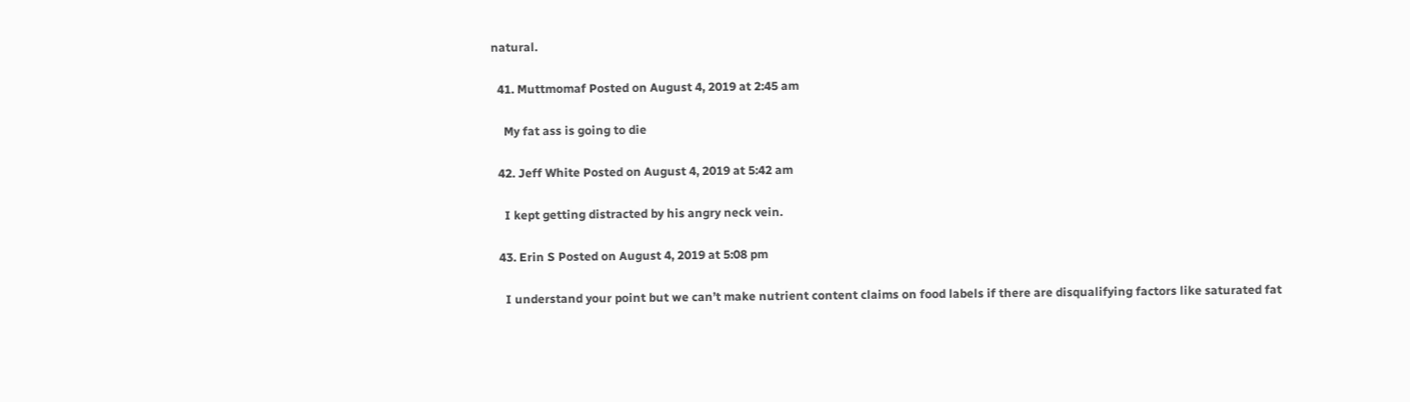natural.

  41. Muttmomaf Posted on August 4, 2019 at 2:45 am

    My fat ass is going to die

  42. Jeff White Posted on August 4, 2019 at 5:42 am

    I kept getting distracted by his angry neck vein.

  43. Erin S Posted on August 4, 2019 at 5:08 pm

    I understand your point but we can’t make nutrient content claims on food labels if there are disqualifying factors like saturated fat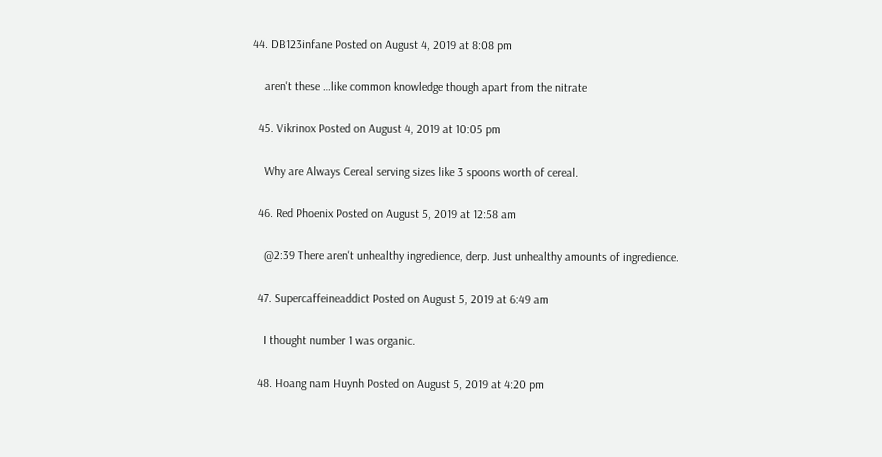44. DB123infane Posted on August 4, 2019 at 8:08 pm

    aren't these …like common knowledge though apart from the nitrate

  45. Vikrinox Posted on August 4, 2019 at 10:05 pm

    Why are Always Cereal serving sizes like 3 spoons worth of cereal.

  46. Red Phoenix Posted on August 5, 2019 at 12:58 am

    @2:39 There aren't unhealthy ingredience, derp. Just unhealthy amounts of ingredience.

  47. Supercaffeineaddict Posted on August 5, 2019 at 6:49 am

    I thought number 1 was organic.

  48. Hoang nam Huynh Posted on August 5, 2019 at 4:20 pm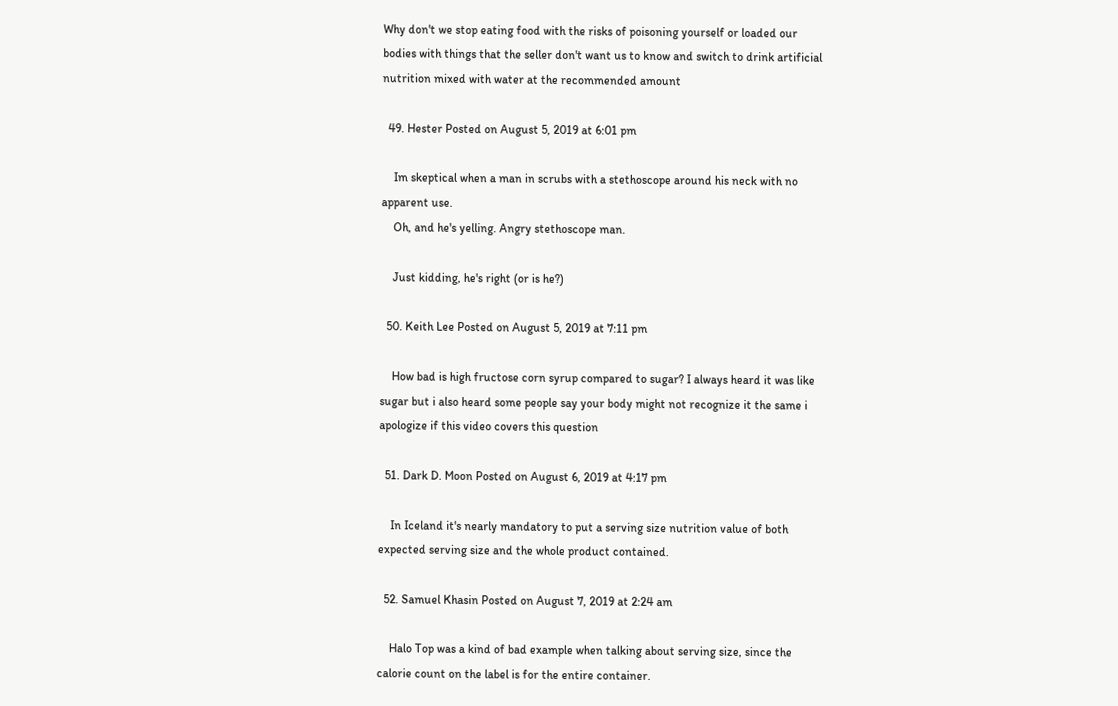Why don't we stop eating food with the risks of poisoning yourself or loaded our bodies with things that the seller don't want us to know and switch to drink artificial nutrition mixed with water at the recommended amount

  49. Hester Posted on August 5, 2019 at 6:01 pm

    Im skeptical when a man in scrubs with a stethoscope around his neck with no apparent use.
    Oh, and he's yelling. Angry stethoscope man.

    Just kidding, he's right (or is he?)

  50. Keith Lee Posted on August 5, 2019 at 7:11 pm

    How bad is high fructose corn syrup compared to sugar? I always heard it was like sugar but i also heard some people say your body might not recognize it the same i apologize if this video covers this question

  51. Dark D. Moon Posted on August 6, 2019 at 4:17 pm

    In Iceland it's nearly mandatory to put a serving size nutrition value of both expected serving size and the whole product contained.

  52. Samuel Khasin Posted on August 7, 2019 at 2:24 am

    Halo Top was a kind of bad example when talking about serving size, since the calorie count on the label is for the entire container.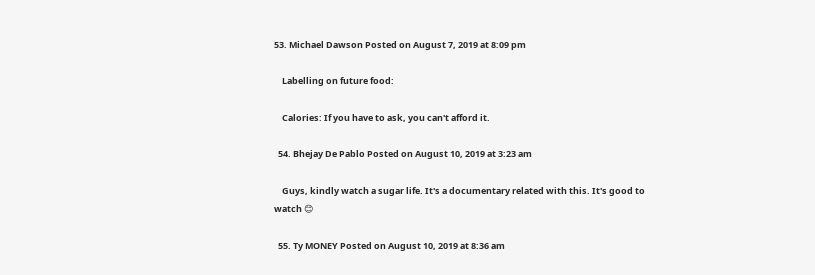53. Michael Dawson Posted on August 7, 2019 at 8:09 pm

    Labelling on future food:

    Calories: If you have to ask, you can't afford it.

  54. Bhejay De Pablo Posted on August 10, 2019 at 3:23 am

    Guys, kindly watch a sugar life. It's a documentary related with this. It's good to watch 😊

  55. Ty MONEY Posted on August 10, 2019 at 8:36 am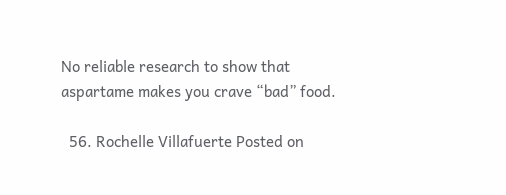No reliable research to show that aspartame makes you crave “bad” food.

  56. Rochelle Villafuerte Posted on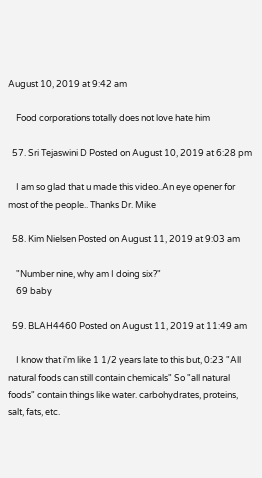August 10, 2019 at 9:42 am

    Food corporations totally does not love hate him

  57. Sri Tejaswini D Posted on August 10, 2019 at 6:28 pm

    I am so glad that u made this video..An eye opener for most of the people.. Thanks Dr. Mike

  58. Kim Nielsen Posted on August 11, 2019 at 9:03 am

    "Number nine, why am I doing six?"
    69 baby

  59. BLAH4460 Posted on August 11, 2019 at 11:49 am

    I know that i'm like 1 1/2 years late to this but, 0:23 "All natural foods can still contain chemicals" So "all natural foods" contain things like water. carbohydrates, proteins, salt, fats, etc.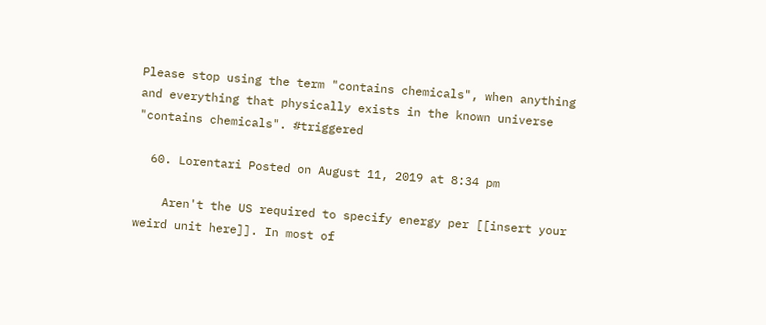Please stop using the term "contains chemicals", when anything and everything that physically exists in the known universe "contains chemicals". #triggered

  60. Lorentari Posted on August 11, 2019 at 8:34 pm

    Aren't the US required to specify energy per [[insert your weird unit here]]. In most of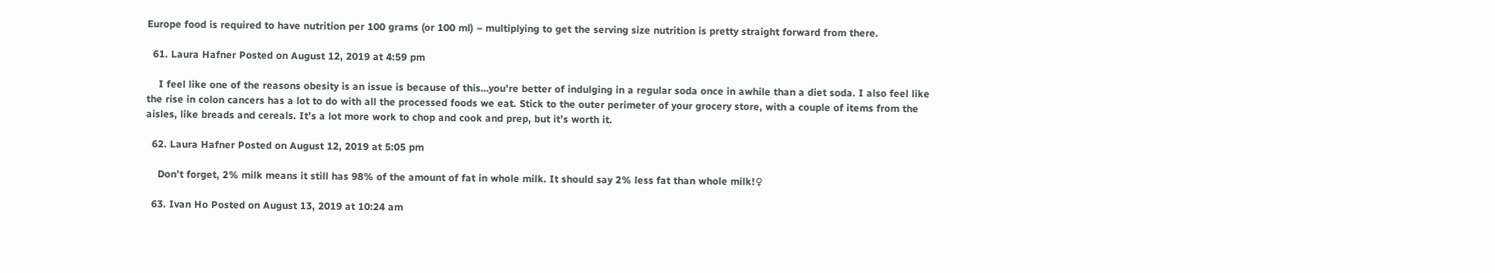Europe food is required to have nutrition per 100 grams (or 100 ml) – multiplying to get the serving size nutrition is pretty straight forward from there.

  61. Laura Hafner Posted on August 12, 2019 at 4:59 pm

    I feel like one of the reasons obesity is an issue is because of this…you’re better of indulging in a regular soda once in awhile than a diet soda. I also feel like the rise in colon cancers has a lot to do with all the processed foods we eat. Stick to the outer perimeter of your grocery store, with a couple of items from the aisles, like breads and cereals. It’s a lot more work to chop and cook and prep, but it’s worth it.

  62. Laura Hafner Posted on August 12, 2019 at 5:05 pm

    Don’t forget, 2% milk means it still has 98% of the amount of fat in whole milk. It should say 2% less fat than whole milk!♀

  63. Ivan Ho Posted on August 13, 2019 at 10:24 am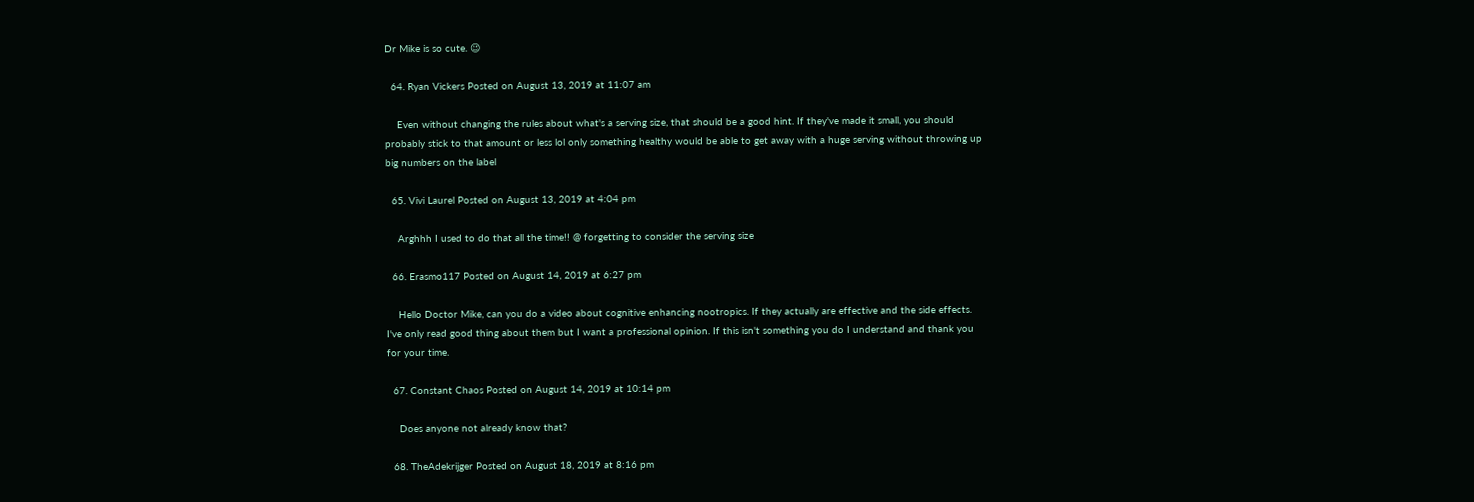Dr Mike is so cute. 😉

  64. Ryan Vickers Posted on August 13, 2019 at 11:07 am

    Even without changing the rules about what's a serving size, that should be a good hint. If they've made it small, you should probably stick to that amount or less lol only something healthy would be able to get away with a huge serving without throwing up big numbers on the label

  65. Vivi Laurel Posted on August 13, 2019 at 4:04 pm

    Arghhh I used to do that all the time!! @ forgetting to consider the serving size

  66. Erasmo117 Posted on August 14, 2019 at 6:27 pm

    Hello Doctor Mike, can you do a video about cognitive enhancing nootropics. If they actually are effective and the side effects. I've only read good thing about them but I want a professional opinion. If this isn't something you do I understand and thank you for your time.

  67. Constant Chaos Posted on August 14, 2019 at 10:14 pm

    Does anyone not already know that?

  68. TheAdekrijger Posted on August 18, 2019 at 8:16 pm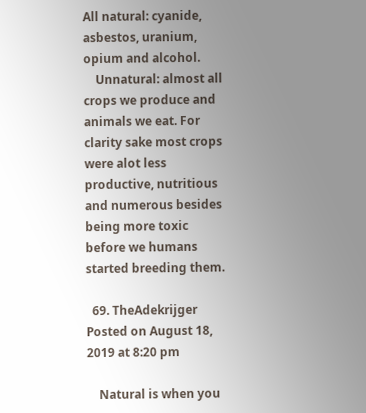All natural: cyanide, asbestos, uranium, opium and alcohol.
    Unnatural: almost all crops we produce and animals we eat. For clarity sake most crops were alot less productive, nutritious and numerous besides being more toxic before we humans started breeding them.

  69. TheAdekrijger Posted on August 18, 2019 at 8:20 pm

    Natural is when you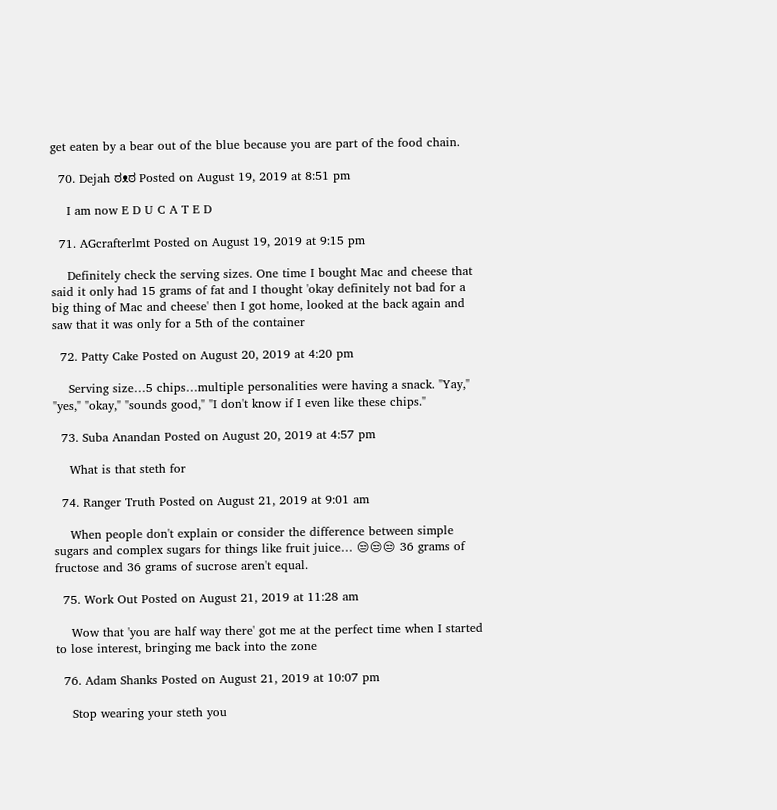get eaten by a bear out of the blue because you are part of the food chain.

  70. Dejah ಠᴥಠ Posted on August 19, 2019 at 8:51 pm

    I am now E D U C A T E D

  71. AGcrafterlmt Posted on August 19, 2019 at 9:15 pm

    Definitely check the serving sizes. One time I bought Mac and cheese that said it only had 15 grams of fat and I thought 'okay definitely not bad for a big thing of Mac and cheese' then I got home, looked at the back again and saw that it was only for a 5th of the container

  72. Patty Cake Posted on August 20, 2019 at 4:20 pm

    Serving size…5 chips…multiple personalities were having a snack. "Yay," "yes," "okay," "sounds good," "I don't know if I even like these chips."

  73. Suba Anandan Posted on August 20, 2019 at 4:57 pm

    What is that steth for

  74. Ranger Truth Posted on August 21, 2019 at 9:01 am

    When people don't explain or consider the difference between simple sugars and complex sugars for things like fruit juice… 😒😒😒 36 grams of fructose and 36 grams of sucrose aren't equal.

  75. Work Out Posted on August 21, 2019 at 11:28 am

    Wow that 'you are half way there' got me at the perfect time when I started to lose interest, bringing me back into the zone

  76. Adam Shanks Posted on August 21, 2019 at 10:07 pm

    Stop wearing your steth you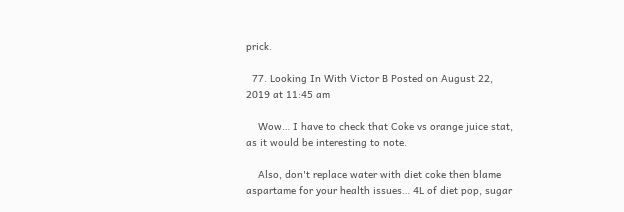prick.

  77. Looking In With Victor B Posted on August 22, 2019 at 11:45 am

    Wow… I have to check that Coke vs orange juice stat, as it would be interesting to note.

    Also, don't replace water with diet coke then blame aspartame for your health issues… 4L of diet pop, sugar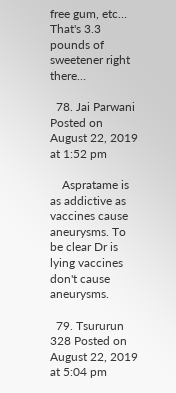free gum, etc… That's 3.3 pounds of sweetener right there…

  78. Jai Parwani Posted on August 22, 2019 at 1:52 pm

    Aspratame is as addictive as vaccines cause aneurysms. To be clear Dr is lying vaccines don't cause aneurysms.

  79. Tsururun 328 Posted on August 22, 2019 at 5:04 pm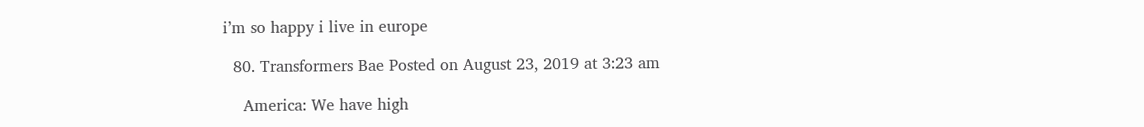i’m so happy i live in europe

  80. Transformers Bae Posted on August 23, 2019 at 3:23 am

    America: We have high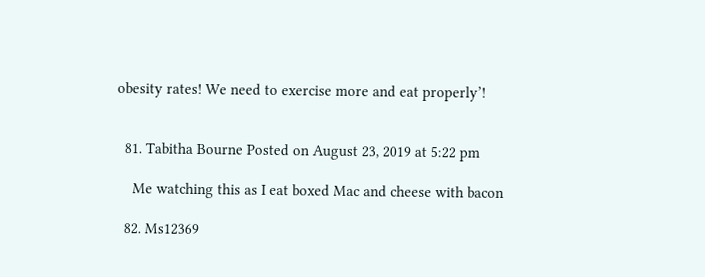obesity rates! We need to exercise more and eat properly’!


  81. Tabitha Bourne Posted on August 23, 2019 at 5:22 pm

    Me watching this as I eat boxed Mac and cheese with bacon

  82. Ms12369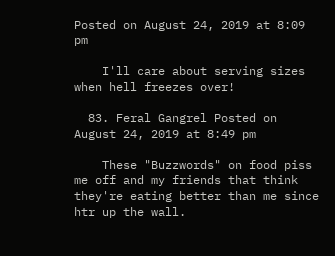Posted on August 24, 2019 at 8:09 pm

    I'll care about serving sizes when hell freezes over!

  83. Feral Gangrel Posted on August 24, 2019 at 8:49 pm

    These "Buzzwords" on food piss me off and my friends that think they're eating better than me since htr up the wall.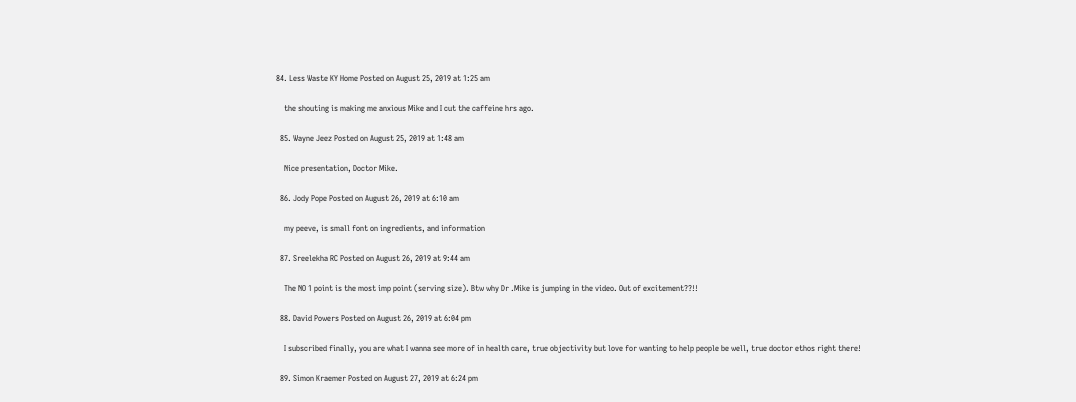84. Less Waste KY Home Posted on August 25, 2019 at 1:25 am

    the shouting is making me anxious Mike and I cut the caffeine hrs ago.

  85. Wayne Jeez Posted on August 25, 2019 at 1:48 am

    Nice presentation, Doctor Mike.

  86. Jody Pope Posted on August 26, 2019 at 6:10 am

    my peeve, is small font on ingredients, and information

  87. Sreelekha RC Posted on August 26, 2019 at 9:44 am

    The NO 1 point is the most imp point (serving size). Btw why Dr .Mike is jumping in the video. Out of excitement??!!

  88. David Powers Posted on August 26, 2019 at 6:04 pm

    I subscribed finally, you are what I wanna see more of in health care, true objectivity but love for wanting to help people be well, true doctor ethos right there!

  89. Simon Kraemer Posted on August 27, 2019 at 6:24 pm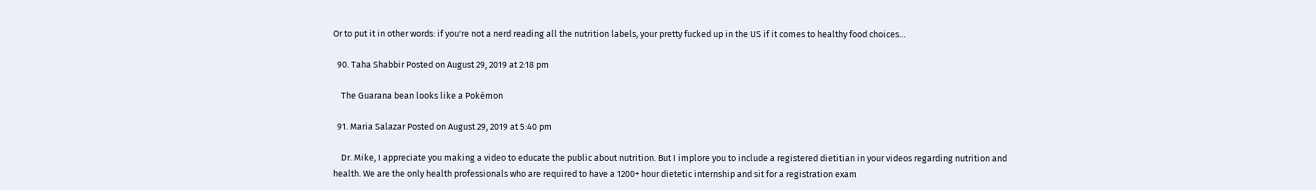Or to put it in other words: if you're not a nerd reading all the nutrition labels, your pretty fucked up in the US if it comes to healthy food choices…

  90. Taha Shabbir Posted on August 29, 2019 at 2:18 pm

    The Guarana bean looks like a Pokémon

  91. Maria Salazar Posted on August 29, 2019 at 5:40 pm

    Dr. Mike, I appreciate you making a video to educate the public about nutrition. But I implore you to include a registered dietitian in your videos regarding nutrition and health. We are the only health professionals who are required to have a 1200+ hour dietetic internship and sit for a registration exam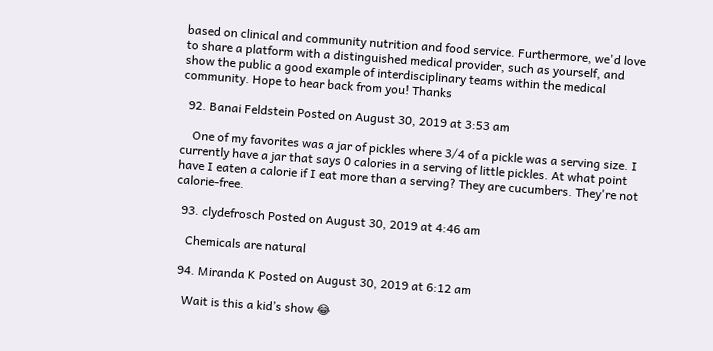based on clinical and community nutrition and food service. Furthermore, we'd love to share a platform with a distinguished medical provider, such as yourself, and show the public a good example of interdisciplinary teams within the medical community. Hope to hear back from you! Thanks

  92. Banai Feldstein Posted on August 30, 2019 at 3:53 am

    One of my favorites was a jar of pickles where 3/4 of a pickle was a serving size. I currently have a jar that says 0 calories in a serving of little pickles. At what point have I eaten a calorie if I eat more than a serving? They are cucumbers. They're not calorie-free.

  93. clydefrosch Posted on August 30, 2019 at 4:46 am

    Chemicals are natural

  94. Miranda K Posted on August 30, 2019 at 6:12 am

    Wait is this a kid’s show 😂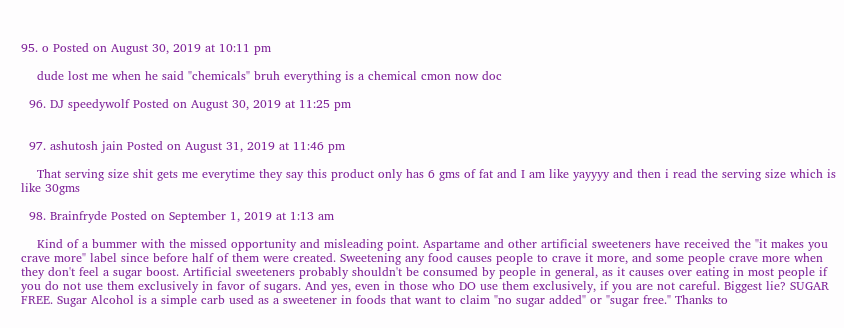95. o Posted on August 30, 2019 at 10:11 pm

    dude lost me when he said "chemicals" bruh everything is a chemical cmon now doc

  96. DJ speedywolf Posted on August 30, 2019 at 11:25 pm


  97. ashutosh jain Posted on August 31, 2019 at 11:46 pm

    That serving size shit gets me everytime they say this product only has 6 gms of fat and I am like yayyyy and then i read the serving size which is like 30gms

  98. Brainfryde Posted on September 1, 2019 at 1:13 am

    Kind of a bummer with the missed opportunity and misleading point. Aspartame and other artificial sweeteners have received the "it makes you crave more" label since before half of them were created. Sweetening any food causes people to crave it more, and some people crave more when they don't feel a sugar boost. Artificial sweeteners probably shouldn't be consumed by people in general, as it causes over eating in most people if you do not use them exclusively in favor of sugars. And yes, even in those who DO use them exclusively, if you are not careful. Biggest lie? SUGAR FREE. Sugar Alcohol is a simple carb used as a sweetener in foods that want to claim "no sugar added" or "sugar free." Thanks to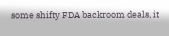some shifty FDA backroom deals, it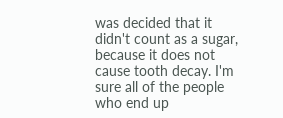was decided that it didn't count as a sugar, because it does not cause tooth decay. I'm sure all of the people who end up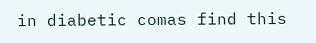in diabetic comas find this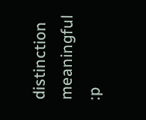distinction meaningful :p